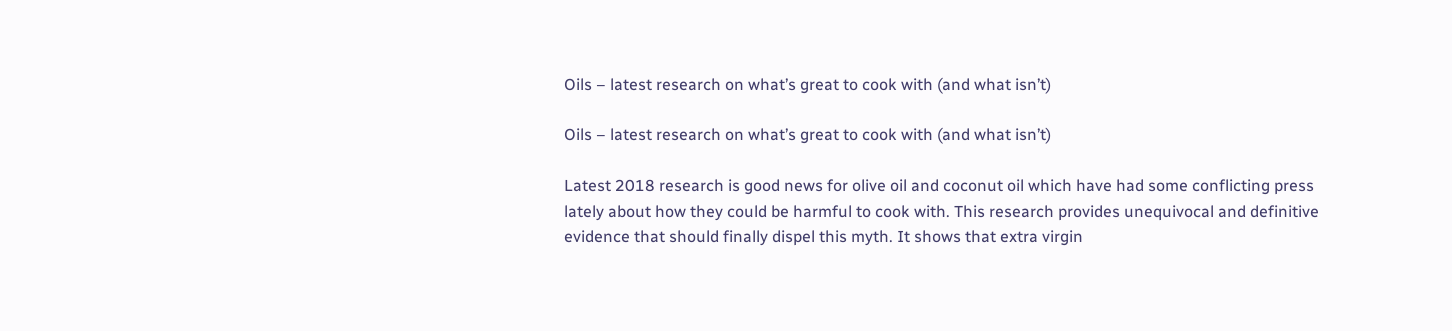Oils – latest research on what’s great to cook with (and what isn’t)

Oils – latest research on what’s great to cook with (and what isn’t)

Latest 2018 research is good news for olive oil and coconut oil which have had some conflicting press lately about how they could be harmful to cook with. This research provides unequivocal and definitive evidence that should finally dispel this myth. It shows that extra virgin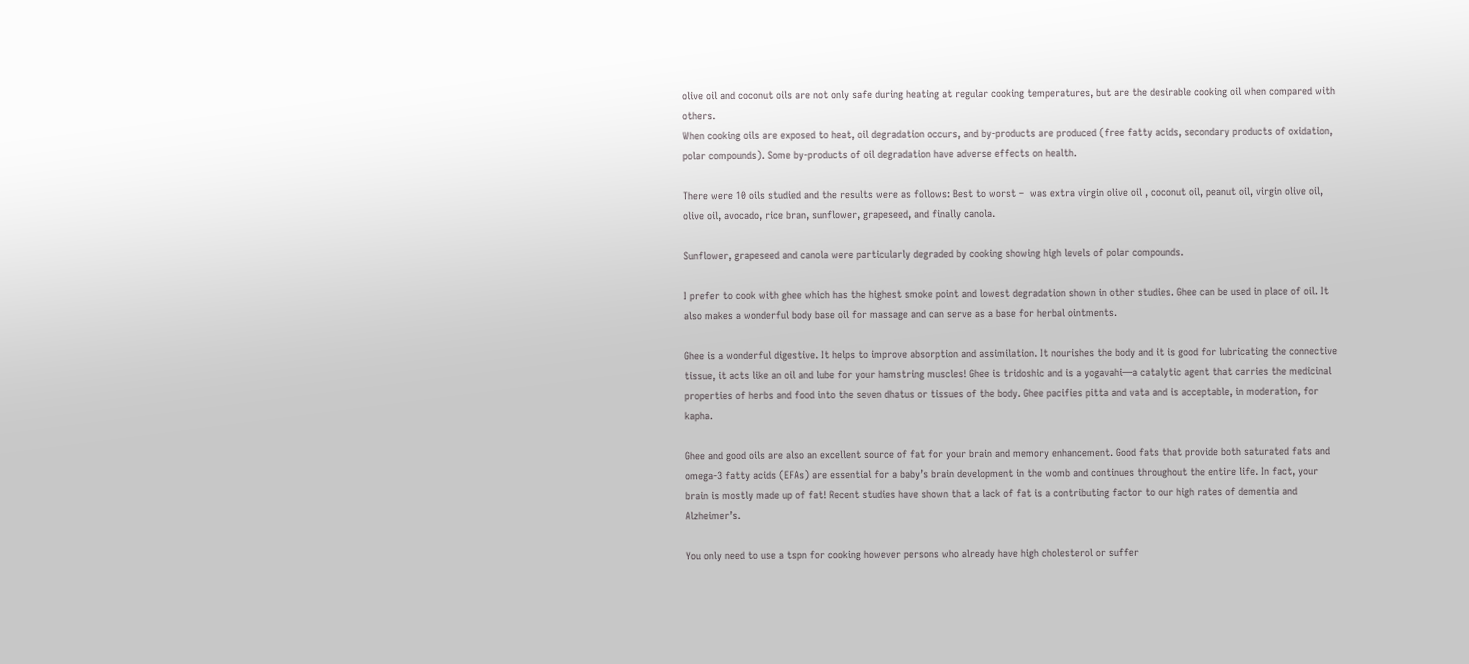olive oil and coconut oils are not only safe during heating at regular cooking temperatures, but are the desirable cooking oil when compared with others.
When cooking oils are exposed to heat, oil degradation occurs, and by-products are produced (free fatty acids, secondary products of oxidation, polar compounds). Some by-products of oil degradation have adverse effects on health.

There were 10 oils studied and the results were as follows: Best to worst –  was extra virgin olive oil , coconut oil, peanut oil, virgin olive oil, olive oil, avocado, rice bran, sunflower, grapeseed, and finally canola.

Sunflower, grapeseed and canola were particularly degraded by cooking showing high levels of polar compounds.

I prefer to cook with ghee which has the highest smoke point and lowest degradation shown in other studies. Ghee can be used in place of oil. It also makes a wonderful body base oil for massage and can serve as a base for herbal ointments.

Ghee is a wonderful digestive. It helps to improve absorption and assimilation. It nourishes the body and it is good for lubricating the connective tissue, it acts like an oil and lube for your hamstring muscles! Ghee is tridoshic and is a yogavahi—a catalytic agent that carries the medicinal properties of herbs and food into the seven dhatus or tissues of the body. Ghee pacifies pitta and vata and is acceptable, in moderation, for kapha.

Ghee and good oils are also an excellent source of fat for your brain and memory enhancement. Good fats that provide both saturated fats and omega-3 fatty acids (EFAs) are essential for a baby’s brain development in the womb and continues throughout the entire life. In fact, your brain is mostly made up of fat! Recent studies have shown that a lack of fat is a contributing factor to our high rates of dementia and Alzheimer’s.

You only need to use a tspn for cooking however persons who already have high cholesterol or suffer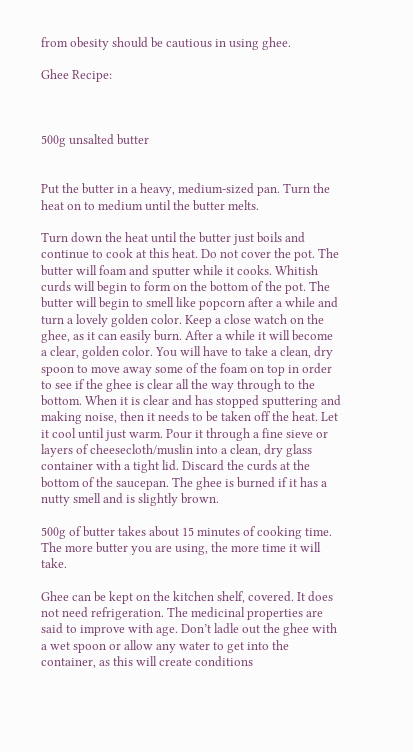from obesity should be cautious in using ghee.

Ghee Recipe:



500g unsalted butter


Put the butter in a heavy, medium-sized pan. Turn the heat on to medium until the butter melts.

Turn down the heat until the butter just boils and continue to cook at this heat. Do not cover the pot. The butter will foam and sputter while it cooks. Whitish curds will begin to form on the bottom of the pot. The butter will begin to smell like popcorn after a while and turn a lovely golden color. Keep a close watch on the ghee, as it can easily burn. After a while it will become a clear, golden color. You will have to take a clean, dry spoon to move away some of the foam on top in order to see if the ghee is clear all the way through to the bottom. When it is clear and has stopped sputtering and making noise, then it needs to be taken off the heat. Let it cool until just warm. Pour it through a fine sieve or layers of cheesecloth/muslin into a clean, dry glass container with a tight lid. Discard the curds at the bottom of the saucepan. The ghee is burned if it has a nutty smell and is slightly brown.

500g of butter takes about 15 minutes of cooking time. The more butter you are using, the more time it will take.

Ghee can be kept on the kitchen shelf, covered. It does not need refrigeration. The medicinal properties are said to improve with age. Don’t ladle out the ghee with a wet spoon or allow any water to get into the container, as this will create conditions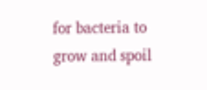for bacteria to grow and spoil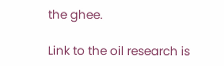the ghee.

Link to the oil research is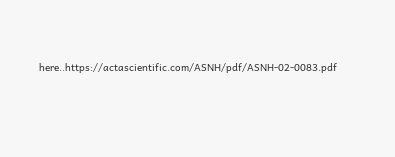here..https://actascientific.com/ASNH/pdf/ASNH-02-0083.pdf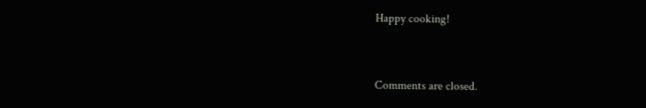Happy cooking!


Comments are closed.